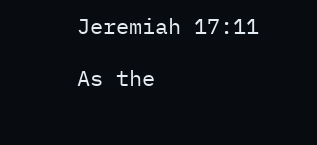Jeremiah 17:11

As the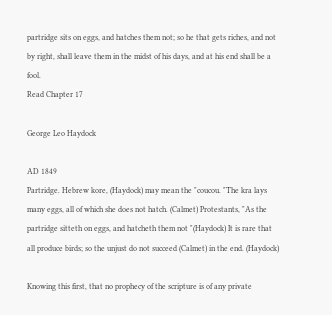partridge sits on eggs, and hatches them not; so he that gets riches, and not by right, shall leave them in the midst of his days, and at his end shall be a fool.
Read Chapter 17

George Leo Haydock

AD 1849
Partridge. Hebrew kore, (Haydock) may mean the "coucou. "The kra lays many eggs, all of which she does not hatch. (Calmet) Protestants, "As the partridge sitteth on eggs, and hatcheth them not "(Haydock) It is rare that all produce birds; so the unjust do not succeed (Calmet) in the end. (Haydock)

Knowing this first, that no prophecy of the scripture is of any private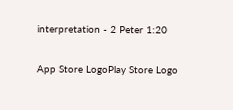interpretation - 2 Peter 1:20

App Store LogoPlay Store Logo